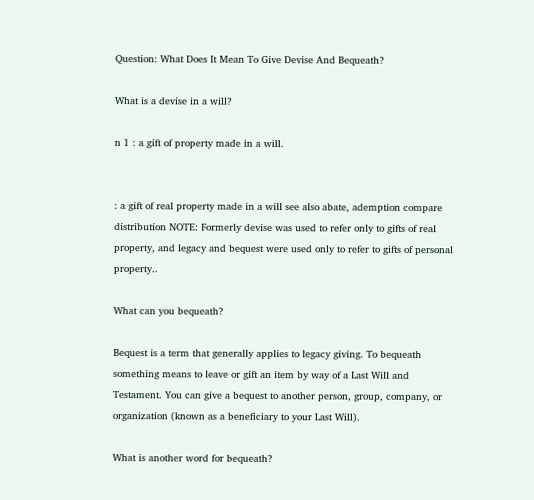Question: What Does It Mean To Give Devise And Bequeath?

What is a devise in a will?

n 1 : a gift of property made in a will.


: a gift of real property made in a will see also abate, ademption compare distribution NOTE: Formerly devise was used to refer only to gifts of real property, and legacy and bequest were used only to refer to gifts of personal property..

What can you bequeath?

Bequest is a term that generally applies to legacy giving. To bequeath something means to leave or gift an item by way of a Last Will and Testament. You can give a bequest to another person, group, company, or organization (known as a beneficiary to your Last Will).

What is another word for bequeath?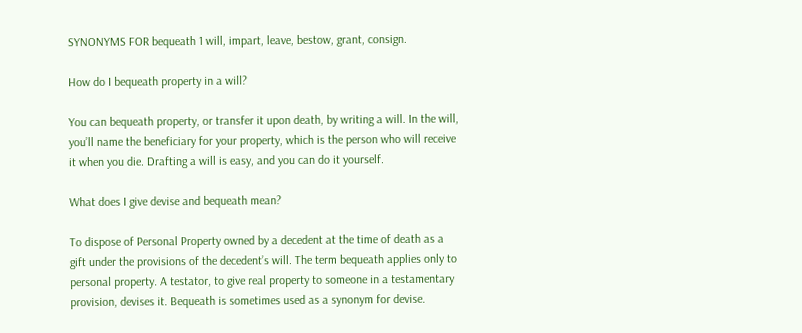SYNONYMS FOR bequeath 1 will, impart, leave, bestow, grant, consign.

How do I bequeath property in a will?

You can bequeath property, or transfer it upon death, by writing a will. In the will, you’ll name the beneficiary for your property, which is the person who will receive it when you die. Drafting a will is easy, and you can do it yourself.

What does I give devise and bequeath mean?

To dispose of Personal Property owned by a decedent at the time of death as a gift under the provisions of the decedent’s will. The term bequeath applies only to personal property. A testator, to give real property to someone in a testamentary provision, devises it. Bequeath is sometimes used as a synonym for devise.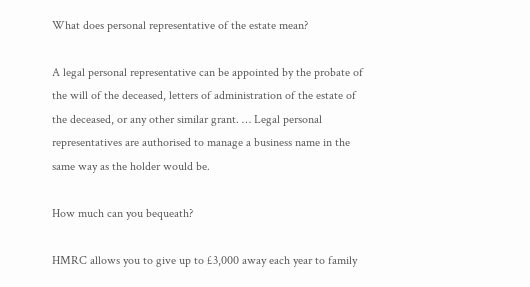What does personal representative of the estate mean?

A legal personal representative can be appointed by the probate of the will of the deceased, letters of administration of the estate of the deceased, or any other similar grant. … Legal personal representatives are authorised to manage a business name in the same way as the holder would be.

How much can you bequeath?

HMRC allows you to give up to £3,000 away each year to family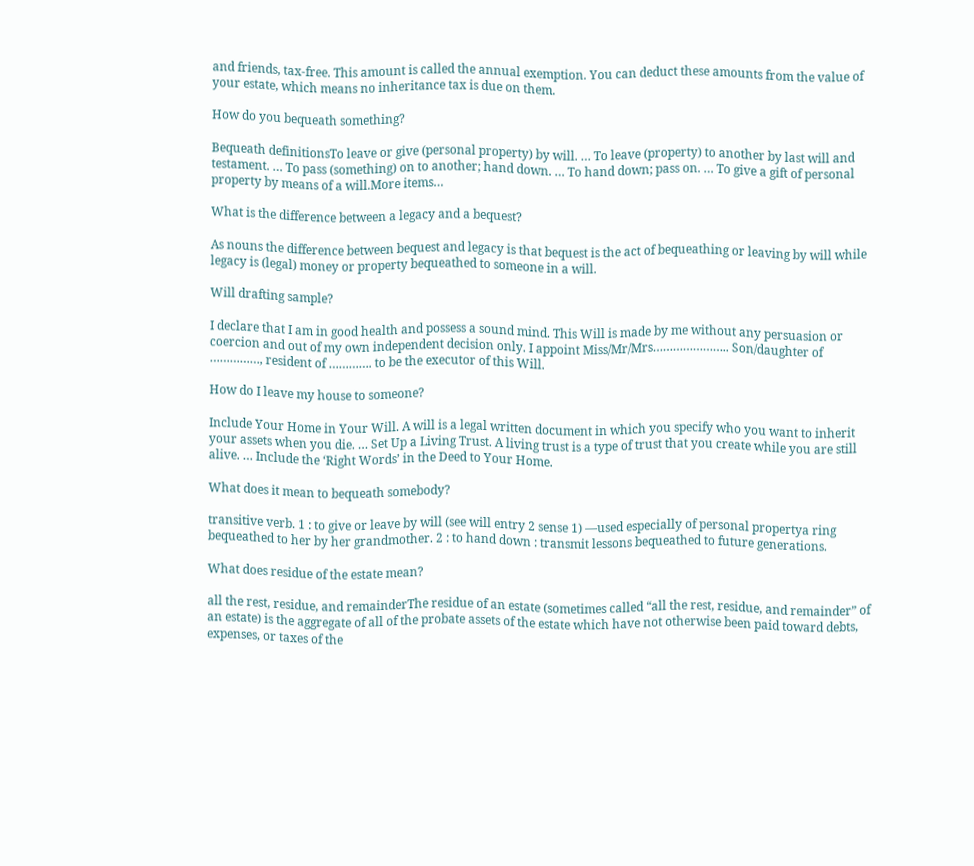and friends, tax-free. This amount is called the annual exemption. You can deduct these amounts from the value of your estate, which means no inheritance tax is due on them.

How do you bequeath something?

Bequeath definitionsTo leave or give (personal property) by will. … To leave (property) to another by last will and testament. … To pass (something) on to another; hand down. … To hand down; pass on. … To give a gift of personal property by means of a will.More items…

What is the difference between a legacy and a bequest?

As nouns the difference between bequest and legacy is that bequest is the act of bequeathing or leaving by will while legacy is (legal) money or property bequeathed to someone in a will.

Will drafting sample?

I declare that I am in good health and possess a sound mind. This Will is made by me without any persuasion or coercion and out of my own independent decision only. I appoint Miss/Mr/Mrs………………….. Son/daughter of ……………, resident of …………. to be the executor of this Will.

How do I leave my house to someone?

Include Your Home in Your Will. A will is a legal written document in which you specify who you want to inherit your assets when you die. … Set Up a Living Trust. A living trust is a type of trust that you create while you are still alive. … Include the ‘Right Words’ in the Deed to Your Home.

What does it mean to bequeath somebody?

transitive verb. 1 : to give or leave by will (see will entry 2 sense 1) —used especially of personal propertya ring bequeathed to her by her grandmother. 2 : to hand down : transmit lessons bequeathed to future generations.

What does residue of the estate mean?

all the rest, residue, and remainderThe residue of an estate (sometimes called “all the rest, residue, and remainder” of an estate) is the aggregate of all of the probate assets of the estate which have not otherwise been paid toward debts, expenses, or taxes of the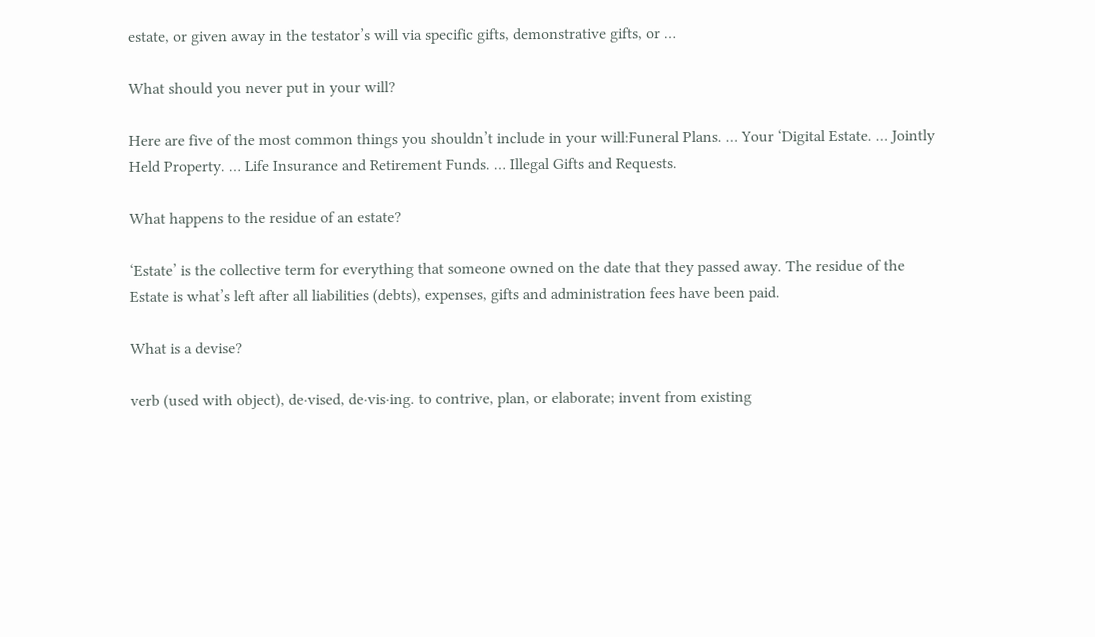estate, or given away in the testator’s will via specific gifts, demonstrative gifts, or …

What should you never put in your will?

Here are five of the most common things you shouldn’t include in your will:Funeral Plans. … Your ‘Digital Estate. … Jointly Held Property. … Life Insurance and Retirement Funds. … Illegal Gifts and Requests.

What happens to the residue of an estate?

‘Estate’ is the collective term for everything that someone owned on the date that they passed away. The residue of the Estate is what’s left after all liabilities (debts), expenses, gifts and administration fees have been paid.

What is a devise?

verb (used with object), de·vised, de·vis·ing. to contrive, plan, or elaborate; invent from existing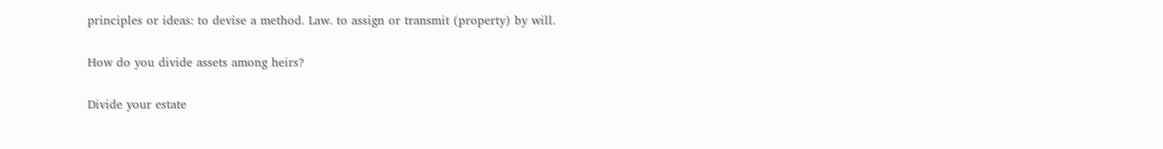principles or ideas: to devise a method. Law. to assign or transmit (property) by will.

How do you divide assets among heirs?

Divide your estate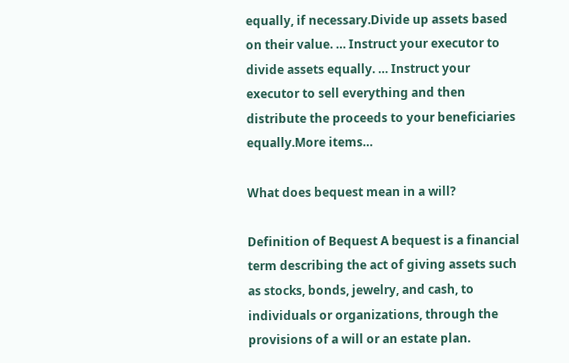equally, if necessary.Divide up assets based on their value. … Instruct your executor to divide assets equally. … Instruct your executor to sell everything and then distribute the proceeds to your beneficiaries equally.More items…

What does bequest mean in a will?

Definition of Bequest A bequest is a financial term describing the act of giving assets such as stocks, bonds, jewelry, and cash, to individuals or organizations, through the provisions of a will or an estate plan.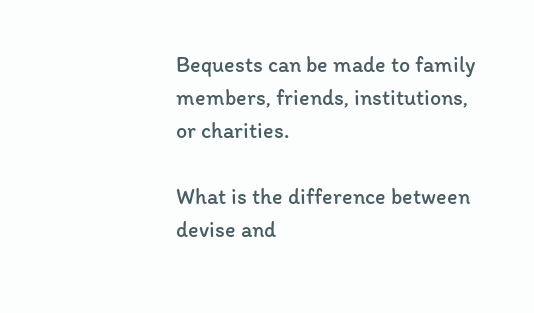Bequests can be made to family members, friends, institutions, or charities.

What is the difference between devise and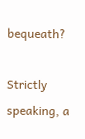bequeath?

Strictly speaking, a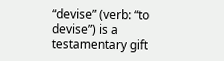“devise” (verb: “to devise”) is a testamentary gift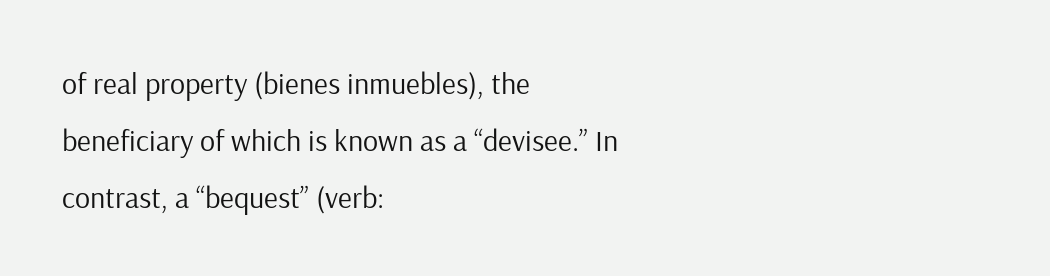of real property (bienes inmuebles), the beneficiary of which is known as a “devisee.” In contrast, a “bequest” (verb: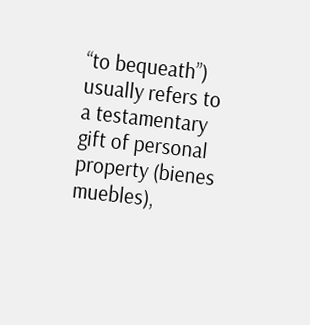“to bequeath”) usually refers to a testamentary gift of personal property (bienes muebles),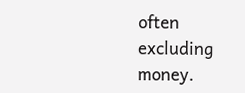often excluding money.